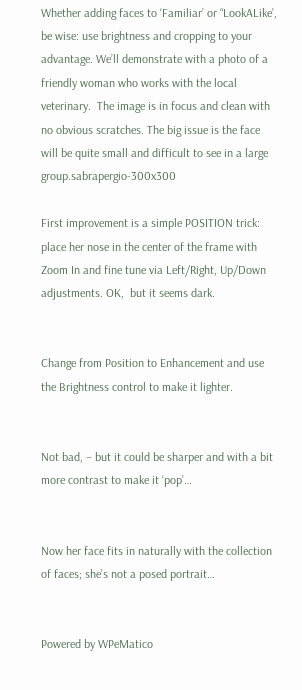Whether adding faces to ‘Familiar’ or “LookALike’, be wise: use brightness and cropping to your advantage. We’ll demonstrate with a photo of a friendly woman who works with the local veterinary.  The image is in focus and clean with no obvious scratches. The big issue is the face will be quite small and difficult to see in a large group.sabrapergio-300x300

First improvement is a simple POSITION trick: place her nose in the center of the frame with Zoom In and fine tune via Left/Right, Up/Down adjustments. OK,  but it seems dark.


Change from Position to Enhancement and use the Brightness control to make it lighter.


Not bad, – but it could be sharper and with a bit more contrast to make it ‘pop’…


Now her face fits in naturally with the collection of faces; she’s not a posed portrait…


Powered by WPeMatico